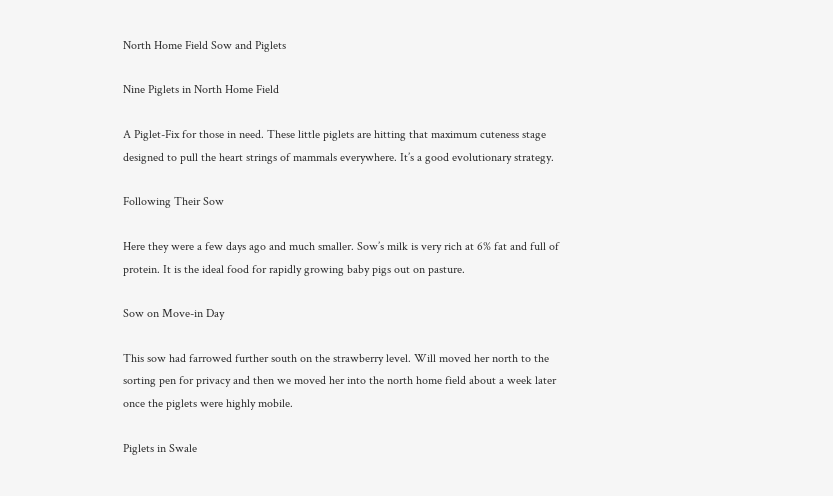North Home Field Sow and Piglets

Nine Piglets in North Home Field

A Piglet-Fix for those in need. These little piglets are hitting that maximum cuteness stage designed to pull the heart strings of mammals everywhere. It’s a good evolutionary strategy.

Following Their Sow

Here they were a few days ago and much smaller. Sow’s milk is very rich at 6% fat and full of protein. It is the ideal food for rapidly growing baby pigs out on pasture.

Sow on Move-in Day

This sow had farrowed further south on the strawberry level. Will moved her north to the sorting pen for privacy and then we moved her into the north home field about a week later once the piglets were highly mobile.

Piglets in Swale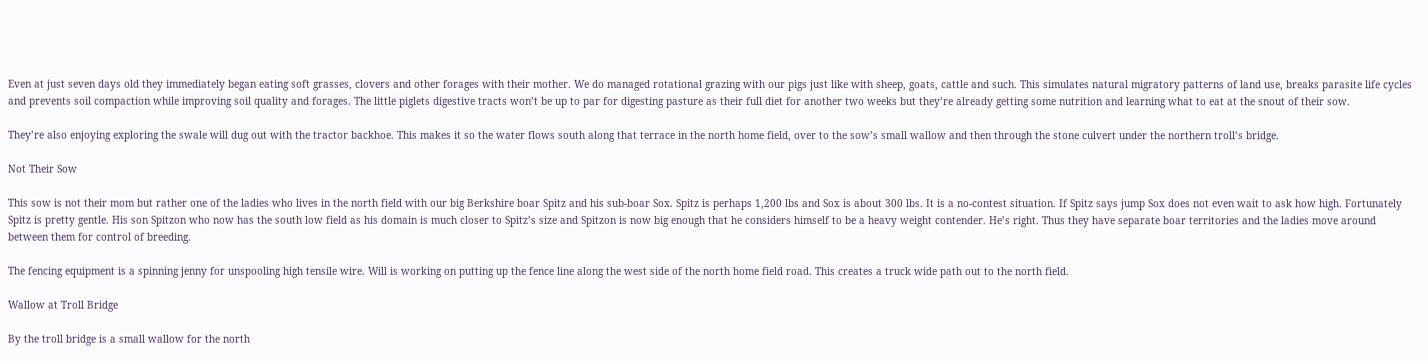Even at just seven days old they immediately began eating soft grasses, clovers and other forages with their mother. We do managed rotational grazing with our pigs just like with sheep, goats, cattle and such. This simulates natural migratory patterns of land use, breaks parasite life cycles and prevents soil compaction while improving soil quality and forages. The little piglets digestive tracts won’t be up to par for digesting pasture as their full diet for another two weeks but they’re already getting some nutrition and learning what to eat at the snout of their sow.

They’re also enjoying exploring the swale will dug out with the tractor backhoe. This makes it so the water flows south along that terrace in the north home field, over to the sow’s small wallow and then through the stone culvert under the northern troll’s bridge.

Not Their Sow

This sow is not their mom but rather one of the ladies who lives in the north field with our big Berkshire boar Spitz and his sub-boar Sox. Spitz is perhaps 1,200 lbs and Sox is about 300 lbs. It is a no-contest situation. If Spitz says jump Sox does not even wait to ask how high. Fortunately Spitz is pretty gentle. His son Spitzon who now has the south low field as his domain is much closer to Spitz’s size and Spitzon is now big enough that he considers himself to be a heavy weight contender. He’s right. Thus they have separate boar territories and the ladies move around between them for control of breeding.

The fencing equipment is a spinning jenny for unspooling high tensile wire. Will is working on putting up the fence line along the west side of the north home field road. This creates a truck wide path out to the north field.

Wallow at Troll Bridge

By the troll bridge is a small wallow for the north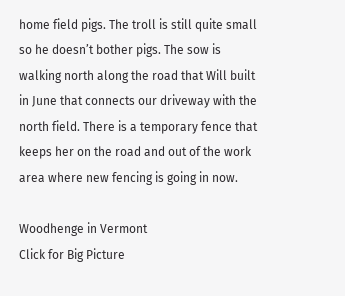home field pigs. The troll is still quite small so he doesn’t bother pigs. The sow is walking north along the road that Will built in June that connects our driveway with the north field. There is a temporary fence that keeps her on the road and out of the work area where new fencing is going in now.

Woodhenge in Vermont
Click for Big Picture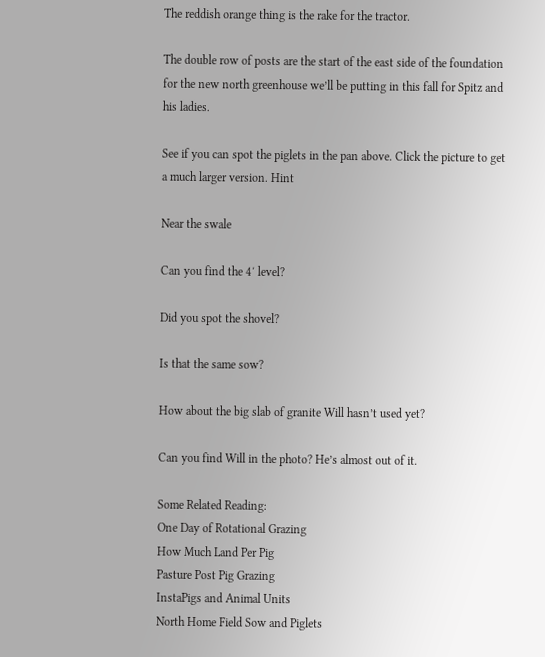The reddish orange thing is the rake for the tractor.

The double row of posts are the start of the east side of the foundation for the new north greenhouse we’ll be putting in this fall for Spitz and his ladies.

See if you can spot the piglets in the pan above. Click the picture to get a much larger version. Hint

Near the swale

Can you find the 4′ level?

Did you spot the shovel?

Is that the same sow?

How about the big slab of granite Will hasn’t used yet?

Can you find Will in the photo? He’s almost out of it.

Some Related Reading:
One Day of Rotational Grazing
How Much Land Per Pig
Pasture Post Pig Grazing
InstaPigs and Animal Units
North Home Field Sow and Piglets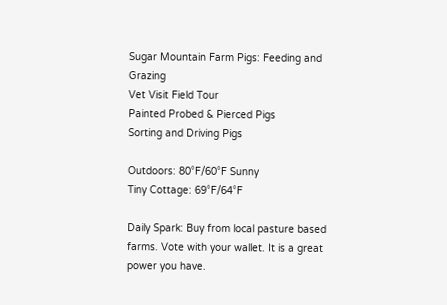Sugar Mountain Farm Pigs: Feeding and Grazing
Vet Visit Field Tour
Painted Probed & Pierced Pigs
Sorting and Driving Pigs

Outdoors: 80°F/60°F Sunny
Tiny Cottage: 69°F/64°F

Daily Spark: Buy from local pasture based farms. Vote with your wallet. It is a great power you have.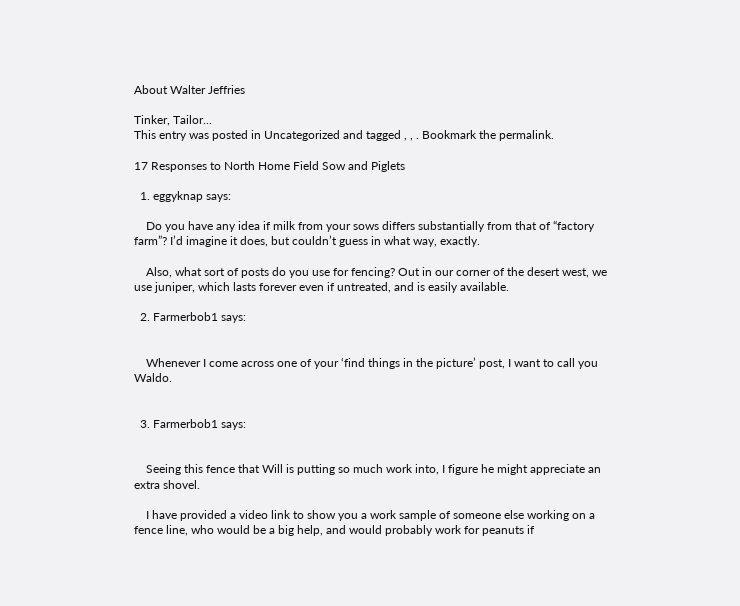About Walter Jeffries

Tinker, Tailor...
This entry was posted in Uncategorized and tagged , , . Bookmark the permalink.

17 Responses to North Home Field Sow and Piglets

  1. eggyknap says:

    Do you have any idea if milk from your sows differs substantially from that of “factory farm”? I’d imagine it does, but couldn’t guess in what way, exactly.

    Also, what sort of posts do you use for fencing? Out in our corner of the desert west, we use juniper, which lasts forever even if untreated, and is easily available.

  2. Farmerbob1 says:


    Whenever I come across one of your ‘find things in the picture’ post, I want to call you Waldo.


  3. Farmerbob1 says:


    Seeing this fence that Will is putting so much work into, I figure he might appreciate an extra shovel.

    I have provided a video link to show you a work sample of someone else working on a fence line, who would be a big help, and would probably work for peanuts if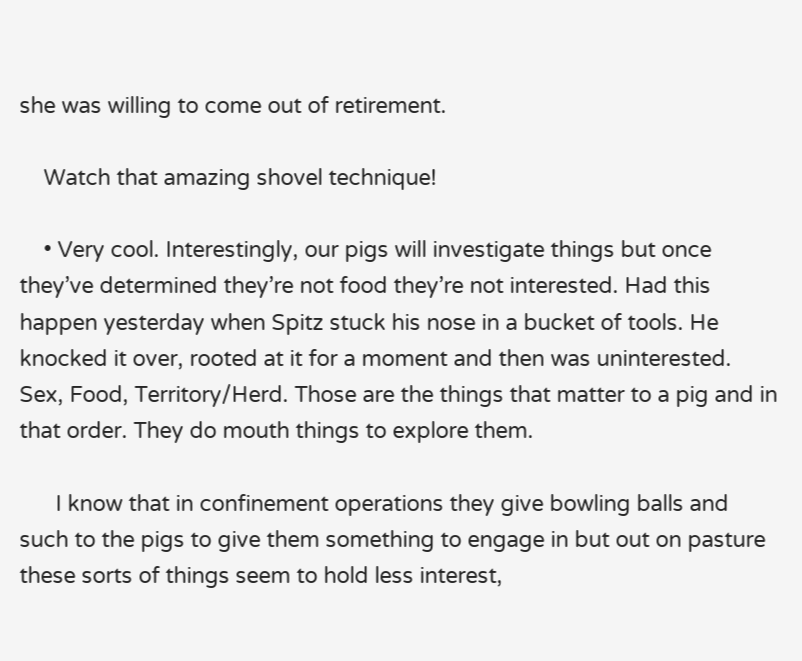she was willing to come out of retirement.

    Watch that amazing shovel technique!

    • Very cool. Interestingly, our pigs will investigate things but once they’ve determined they’re not food they’re not interested. Had this happen yesterday when Spitz stuck his nose in a bucket of tools. He knocked it over, rooted at it for a moment and then was uninterested. Sex, Food, Territory/Herd. Those are the things that matter to a pig and in that order. They do mouth things to explore them.

      I know that in confinement operations they give bowling balls and such to the pigs to give them something to engage in but out on pasture these sorts of things seem to hold less interest,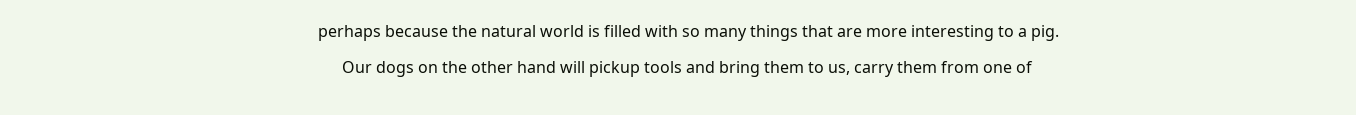perhaps because the natural world is filled with so many things that are more interesting to a pig.

      Our dogs on the other hand will pickup tools and bring them to us, carry them from one of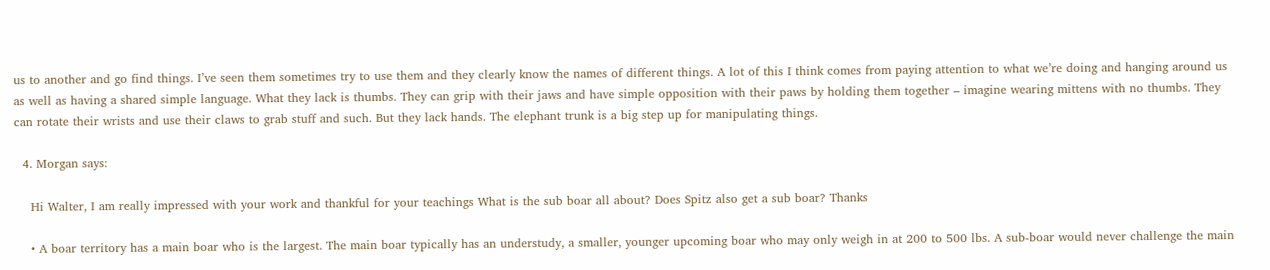us to another and go find things. I’ve seen them sometimes try to use them and they clearly know the names of different things. A lot of this I think comes from paying attention to what we’re doing and hanging around us as well as having a shared simple language. What they lack is thumbs. They can grip with their jaws and have simple opposition with their paws by holding them together – imagine wearing mittens with no thumbs. They can rotate their wrists and use their claws to grab stuff and such. But they lack hands. The elephant trunk is a big step up for manipulating things.

  4. Morgan says:

    Hi Walter, I am really impressed with your work and thankful for your teachings What is the sub boar all about? Does Spitz also get a sub boar? Thanks

    • A boar territory has a main boar who is the largest. The main boar typically has an understudy, a smaller, younger upcoming boar who may only weigh in at 200 to 500 lbs. A sub-boar would never challenge the main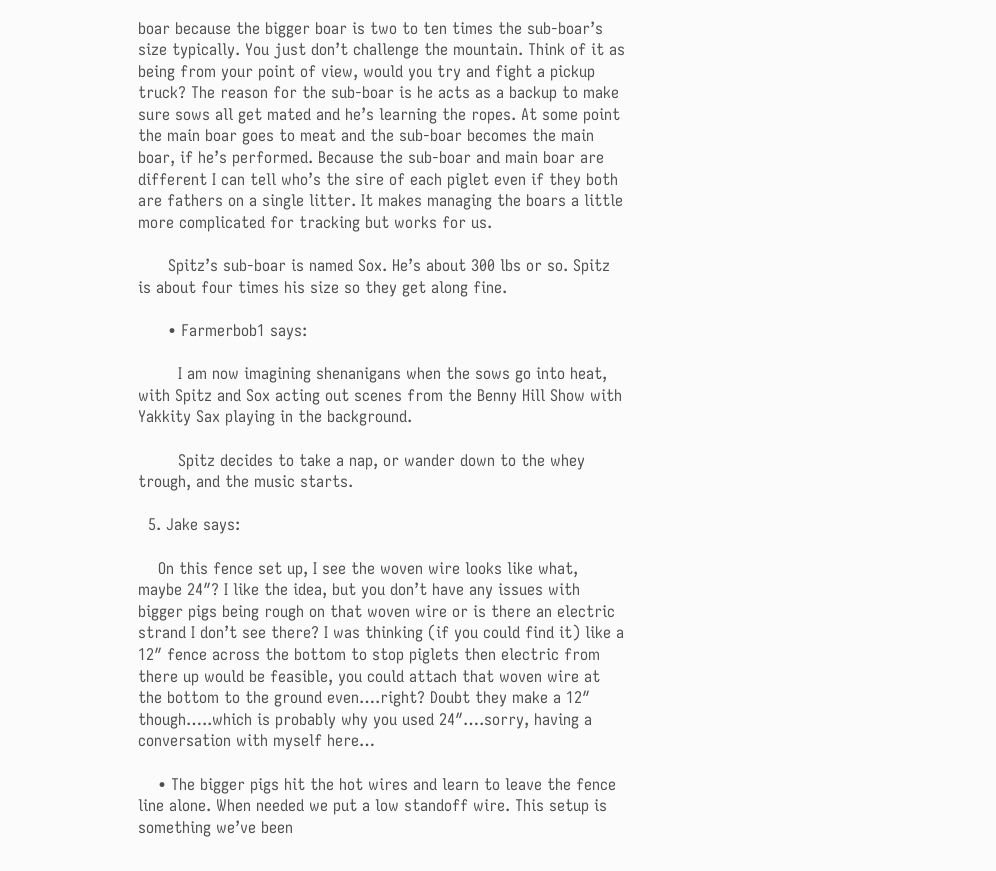boar because the bigger boar is two to ten times the sub-boar’s size typically. You just don’t challenge the mountain. Think of it as being from your point of view, would you try and fight a pickup truck? The reason for the sub-boar is he acts as a backup to make sure sows all get mated and he’s learning the ropes. At some point the main boar goes to meat and the sub-boar becomes the main boar, if he’s performed. Because the sub-boar and main boar are different I can tell who’s the sire of each piglet even if they both are fathers on a single litter. It makes managing the boars a little more complicated for tracking but works for us.

      Spitz’s sub-boar is named Sox. He’s about 300 lbs or so. Spitz is about four times his size so they get along fine.

      • Farmerbob1 says:

        I am now imagining shenanigans when the sows go into heat, with Spitz and Sox acting out scenes from the Benny Hill Show with Yakkity Sax playing in the background.

        Spitz decides to take a nap, or wander down to the whey trough, and the music starts.

  5. Jake says:

    On this fence set up, I see the woven wire looks like what, maybe 24″? I like the idea, but you don’t have any issues with bigger pigs being rough on that woven wire or is there an electric strand I don’t see there? I was thinking (if you could find it) like a 12″ fence across the bottom to stop piglets then electric from there up would be feasible, you could attach that woven wire at the bottom to the ground even….right? Doubt they make a 12″ though…..which is probably why you used 24″….sorry, having a conversation with myself here…

    • The bigger pigs hit the hot wires and learn to leave the fence line alone. When needed we put a low standoff wire. This setup is something we’ve been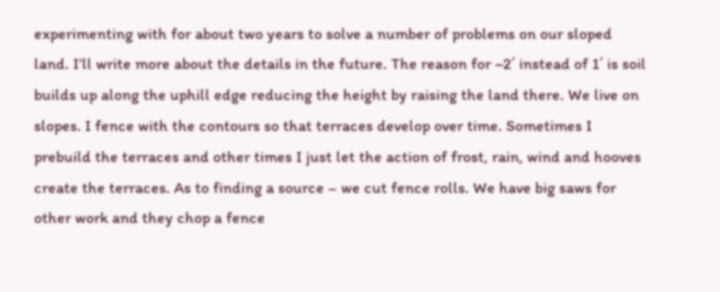experimenting with for about two years to solve a number of problems on our sloped land. I’ll write more about the details in the future. The reason for ~2′ instead of 1′ is soil builds up along the uphill edge reducing the height by raising the land there. We live on slopes. I fence with the contours so that terraces develop over time. Sometimes I prebuild the terraces and other times I just let the action of frost, rain, wind and hooves create the terraces. As to finding a source – we cut fence rolls. We have big saws for other work and they chop a fence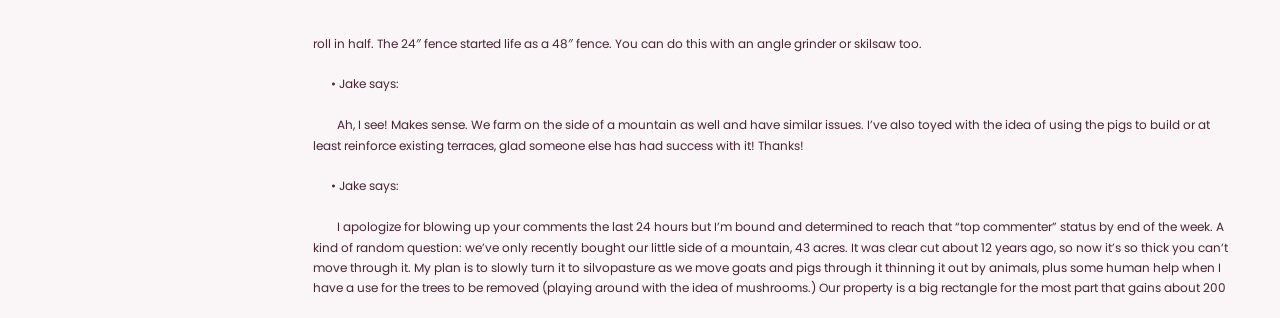roll in half. The 24″ fence started life as a 48″ fence. You can do this with an angle grinder or skilsaw too.

      • Jake says:

        Ah, I see! Makes sense. We farm on the side of a mountain as well and have similar issues. I’ve also toyed with the idea of using the pigs to build or at least reinforce existing terraces, glad someone else has had success with it! Thanks!

      • Jake says:

        I apologize for blowing up your comments the last 24 hours but I’m bound and determined to reach that “top commenter” status by end of the week. A kind of random question: we’ve only recently bought our little side of a mountain, 43 acres. It was clear cut about 12 years ago, so now it’s so thick you can’t move through it. My plan is to slowly turn it to silvopasture as we move goats and pigs through it thinning it out by animals, plus some human help when I have a use for the trees to be removed (playing around with the idea of mushrooms.) Our property is a big rectangle for the most part that gains about 200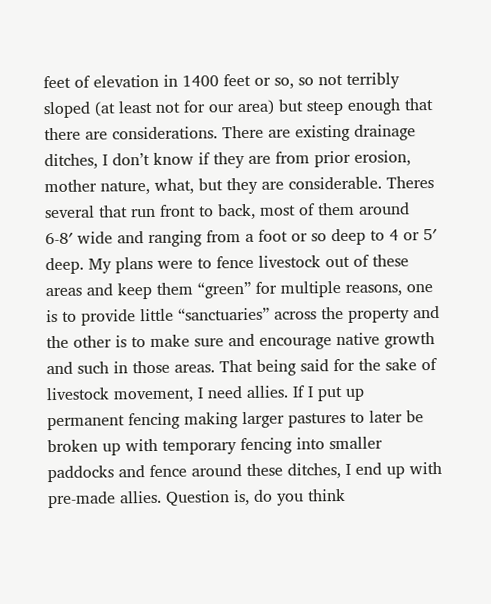feet of elevation in 1400 feet or so, so not terribly sloped (at least not for our area) but steep enough that there are considerations. There are existing drainage ditches, I don’t know if they are from prior erosion, mother nature, what, but they are considerable. Theres several that run front to back, most of them around 6-8′ wide and ranging from a foot or so deep to 4 or 5′ deep. My plans were to fence livestock out of these areas and keep them “green” for multiple reasons, one is to provide little “sanctuaries” across the property and the other is to make sure and encourage native growth and such in those areas. That being said for the sake of livestock movement, I need allies. If I put up permanent fencing making larger pastures to later be broken up with temporary fencing into smaller paddocks and fence around these ditches, I end up with pre-made allies. Question is, do you think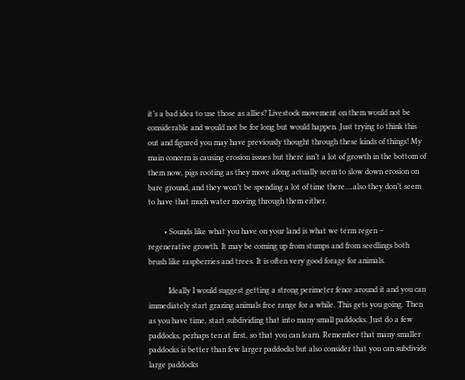it’s a bad idea to use those as allies? Livestock movement on them would not be considerable and would not be for long but would happen. Just trying to think this out and figured you may have previously thought through these kinds of things! My main concern is causing erosion issues but there isn’t a lot of growth in the bottom of them now, pigs rooting as they move along actually seem to slow down erosion on bare ground, and they won’t be spending a lot of time there….also they don’t seem to have that much water moving through them either.

        • Sounds like what you have on your land is what we term regen – regenerative growth. It may be coming up from stumps and from seedlings both brush like raspberries and trees. It is often very good forage for animals.

          Ideally I would suggest getting a strong perimeter fence around it and you can immediately start grazing animals free range for a while. This gets you going. Then as you have time, start subdividing that into many small paddocks. Just do a few paddocks, perhaps ten at first, so that you can learn. Remember that many smaller paddocks is better than few larger paddocks but also consider that you can subdivide large paddocks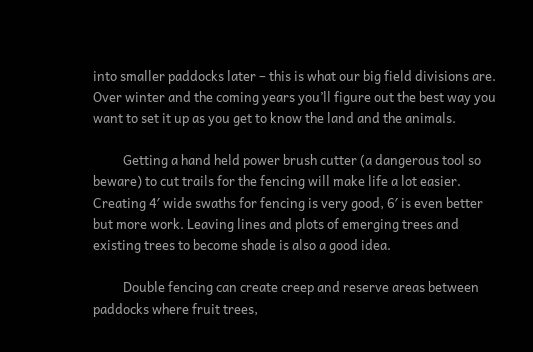into smaller paddocks later – this is what our big field divisions are. Over winter and the coming years you’ll figure out the best way you want to set it up as you get to know the land and the animals.

          Getting a hand held power brush cutter (a dangerous tool so beware) to cut trails for the fencing will make life a lot easier. Creating 4′ wide swaths for fencing is very good, 6′ is even better but more work. Leaving lines and plots of emerging trees and existing trees to become shade is also a good idea.

          Double fencing can create creep and reserve areas between paddocks where fruit trees,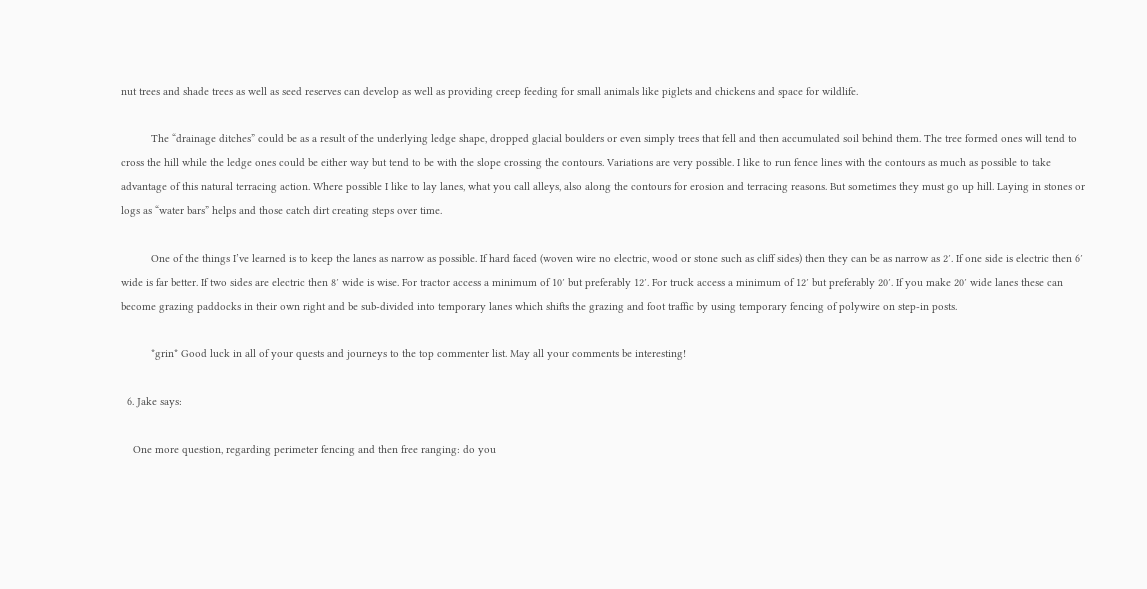nut trees and shade trees as well as seed reserves can develop as well as providing creep feeding for small animals like piglets and chickens and space for wildlife.

          The “drainage ditches” could be as a result of the underlying ledge shape, dropped glacial boulders or even simply trees that fell and then accumulated soil behind them. The tree formed ones will tend to cross the hill while the ledge ones could be either way but tend to be with the slope crossing the contours. Variations are very possible. I like to run fence lines with the contours as much as possible to take advantage of this natural terracing action. Where possible I like to lay lanes, what you call alleys, also along the contours for erosion and terracing reasons. But sometimes they must go up hill. Laying in stones or logs as “water bars” helps and those catch dirt creating steps over time.

          One of the things I’ve learned is to keep the lanes as narrow as possible. If hard faced (woven wire no electric, wood or stone such as cliff sides) then they can be as narrow as 2′. If one side is electric then 6′ wide is far better. If two sides are electric then 8′ wide is wise. For tractor access a minimum of 10′ but preferably 12′. For truck access a minimum of 12′ but preferably 20′. If you make 20′ wide lanes these can become grazing paddocks in their own right and be sub-divided into temporary lanes which shifts the grazing and foot traffic by using temporary fencing of polywire on step-in posts.

          *grin* Good luck in all of your quests and journeys to the top commenter list. May all your comments be interesting!

  6. Jake says:

    One more question, regarding perimeter fencing and then free ranging: do you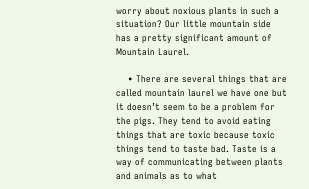worry about noxious plants in such a situation? Our little mountain side has a pretty significant amount of Mountain Laurel.

    • There are several things that are called mountain laurel we have one but it doesn’t seem to be a problem for the pigs. They tend to avoid eating things that are toxic because toxic things tend to taste bad. Taste is a way of communicating between plants and animals as to what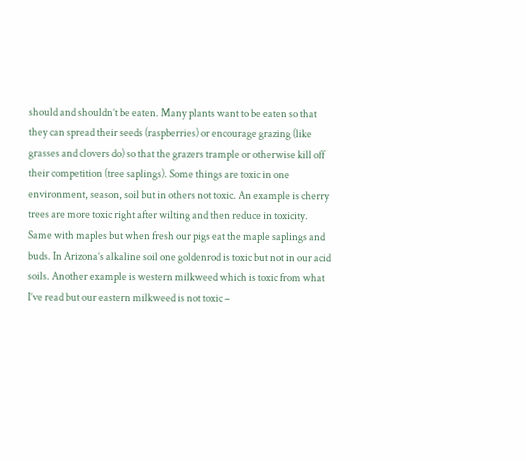should and shouldn’t be eaten. Many plants want to be eaten so that they can spread their seeds (raspberries) or encourage grazing (like grasses and clovers do) so that the grazers trample or otherwise kill off their competition (tree saplings). Some things are toxic in one environment, season, soil but in others not toxic. An example is cherry trees are more toxic right after wilting and then reduce in toxicity. Same with maples but when fresh our pigs eat the maple saplings and buds. In Arizona’s alkaline soil one goldenrod is toxic but not in our acid soils. Another example is western milkweed which is toxic from what I’ve read but our eastern milkweed is not toxic –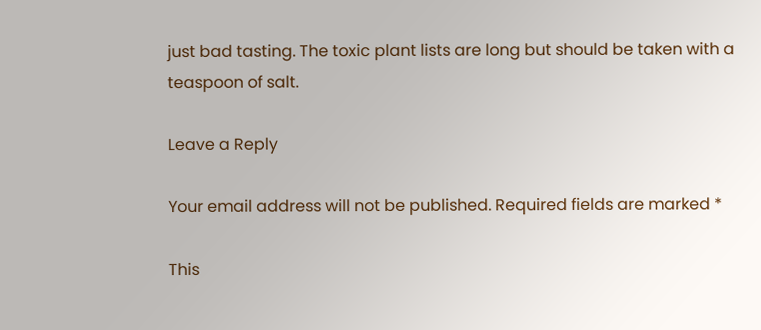just bad tasting. The toxic plant lists are long but should be taken with a teaspoon of salt.

Leave a Reply

Your email address will not be published. Required fields are marked *

This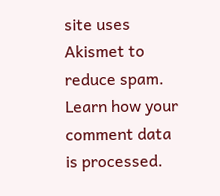site uses Akismet to reduce spam. Learn how your comment data is processed.